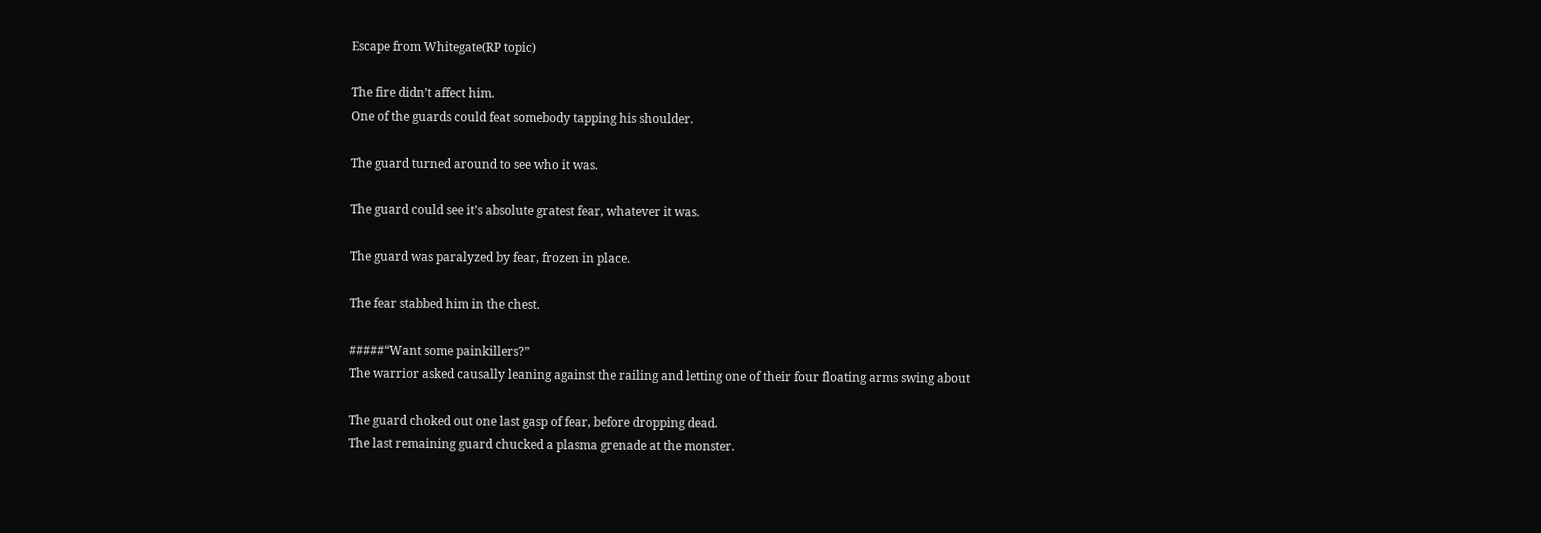Escape from Whitegate(RP topic)

The fire didn’t affect him.
One of the guards could feat somebody tapping his shoulder.

The guard turned around to see who it was.

The guard could see it’s absolute gratest fear, whatever it was.

The guard was paralyzed by fear, frozen in place.

The fear stabbed him in the chest.

#####“Want some painkillers?”
The warrior asked causally leaning against the railing and letting one of their four floating arms swing about

The guard choked out one last gasp of fear, before dropping dead.
The last remaining guard chucked a plasma grenade at the monster.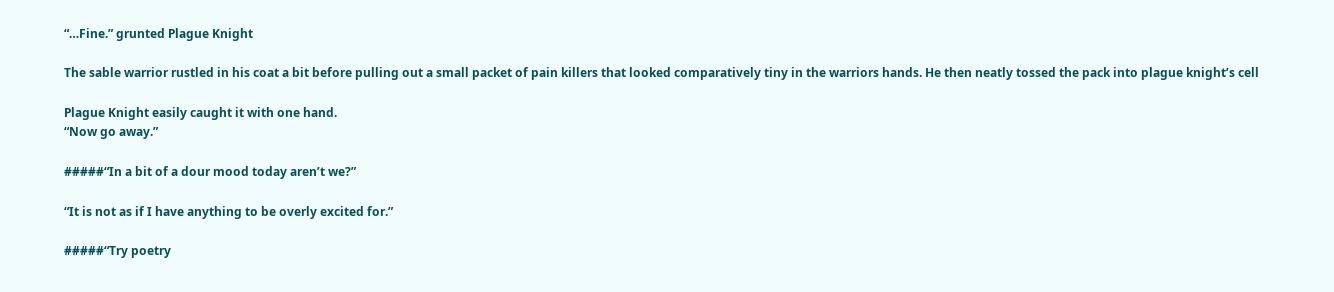“…Fine.” grunted Plague Knight

The sable warrior rustled in his coat a bit before pulling out a small packet of pain killers that looked comparatively tiny in the warriors hands. He then neatly tossed the pack into plague knight’s cell

Plague Knight easily caught it with one hand.
“Now go away.”

#####“In a bit of a dour mood today aren’t we?”

“It is not as if I have anything to be overly excited for.”

#####“Try poetry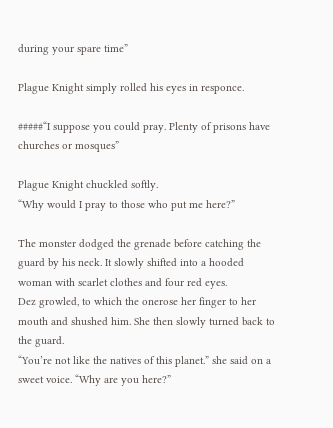during your spare time”

Plague Knight simply rolled his eyes in responce.

#####“I suppose you could pray. Plenty of prisons have churches or mosques”

Plague Knight chuckled softly.
“Why would I pray to those who put me here?”

The monster dodged the grenade before catching the guard by his neck. It slowly shifted into a hooded woman with scarlet clothes and four red eyes.
Dez growled, to which the onerose her finger to her mouth and shushed him. She then slowly turned back to the guard.
“You’re not like the natives of this planet.” she said on a sweet voice. “Why are you here?”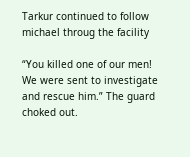Tarkur continued to follow michael throug the facility

“You killed one of our men! We were sent to investigate and rescue him.” The guard choked out.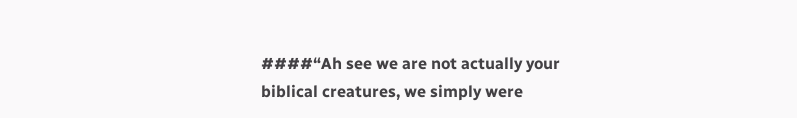####“Ah see we are not actually your biblical creatures, we simply were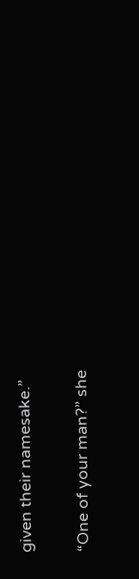given their namesake.”

“One of your man?” she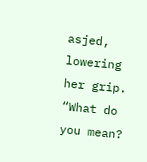asjed, lowering her grip. “What do you mean?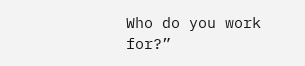Who do you work for?”